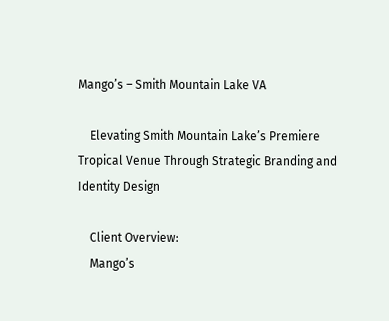Mango’s – Smith Mountain Lake VA

    Elevating Smith Mountain Lake’s Premiere Tropical Venue Through Strategic Branding and Identity Design

    Client Overview:
    Mango’s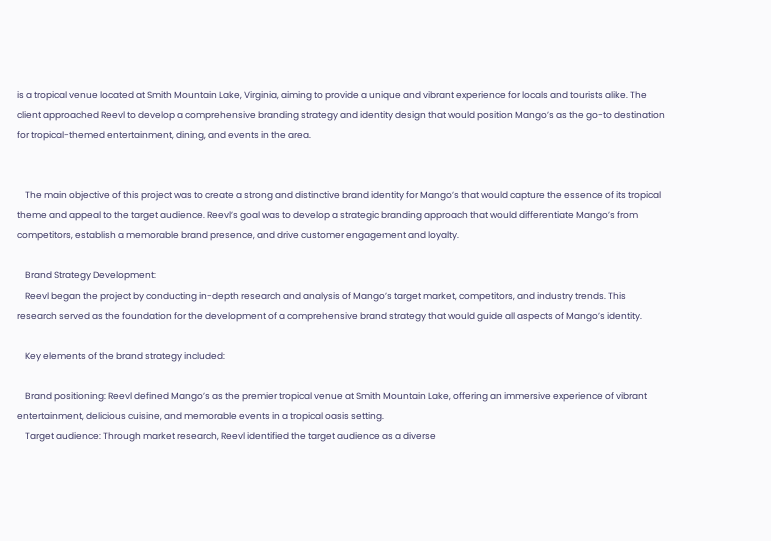is a tropical venue located at Smith Mountain Lake, Virginia, aiming to provide a unique and vibrant experience for locals and tourists alike. The client approached Reevl to develop a comprehensive branding strategy and identity design that would position Mango’s as the go-to destination for tropical-themed entertainment, dining, and events in the area.


    The main objective of this project was to create a strong and distinctive brand identity for Mango’s that would capture the essence of its tropical theme and appeal to the target audience. Reevl’s goal was to develop a strategic branding approach that would differentiate Mango’s from competitors, establish a memorable brand presence, and drive customer engagement and loyalty.

    Brand Strategy Development:
    Reevl began the project by conducting in-depth research and analysis of Mango’s target market, competitors, and industry trends. This research served as the foundation for the development of a comprehensive brand strategy that would guide all aspects of Mango’s identity.

    Key elements of the brand strategy included:

    Brand positioning: Reevl defined Mango’s as the premier tropical venue at Smith Mountain Lake, offering an immersive experience of vibrant entertainment, delicious cuisine, and memorable events in a tropical oasis setting.
    Target audience: Through market research, Reevl identified the target audience as a diverse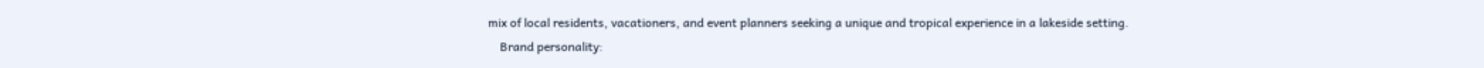mix of local residents, vacationers, and event planners seeking a unique and tropical experience in a lakeside setting.
    Brand personality: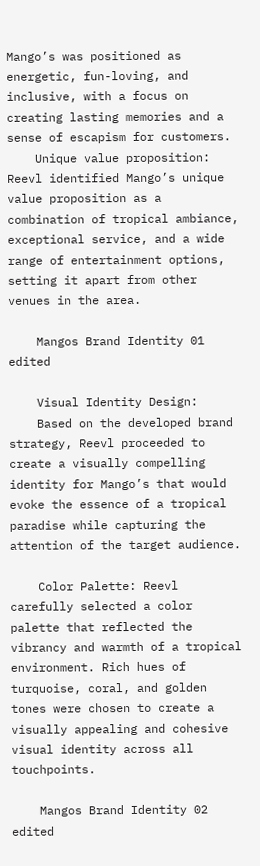Mango’s was positioned as energetic, fun-loving, and inclusive, with a focus on creating lasting memories and a sense of escapism for customers.
    Unique value proposition: Reevl identified Mango’s unique value proposition as a combination of tropical ambiance, exceptional service, and a wide range of entertainment options, setting it apart from other venues in the area.

    Mangos Brand Identity 01 edited

    Visual Identity Design:
    Based on the developed brand strategy, Reevl proceeded to create a visually compelling identity for Mango’s that would evoke the essence of a tropical paradise while capturing the attention of the target audience.

    Color Palette: Reevl carefully selected a color palette that reflected the vibrancy and warmth of a tropical environment. Rich hues of turquoise, coral, and golden tones were chosen to create a visually appealing and cohesive visual identity across all touchpoints.

    Mangos Brand Identity 02 edited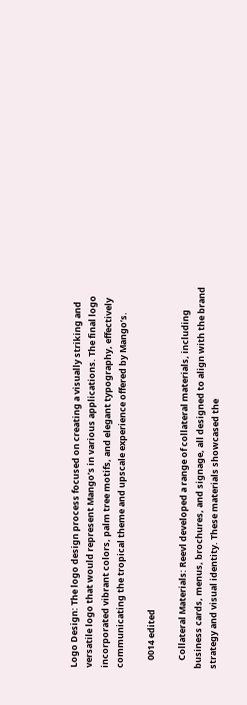Logo Design: The logo design process focused on creating a visually striking and versatile logo that would represent Mango’s in various applications. The final logo incorporated vibrant colors, palm tree motifs, and elegant typography, effectively communicating the tropical theme and upscale experience offered by Mango’s.

    0014 edited

    Collateral Materials: Reevl developed a range of collateral materials, including business cards, menus, brochures, and signage, all designed to align with the brand strategy and visual identity. These materials showcased the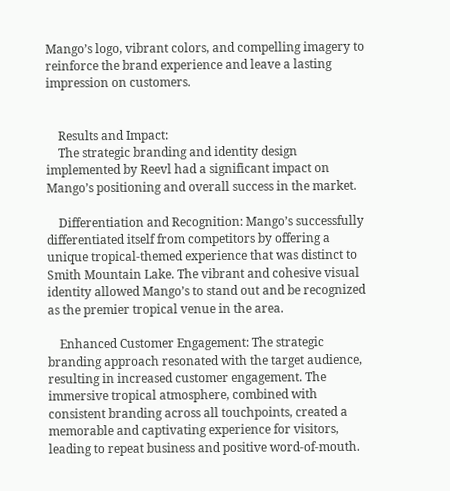Mango’s logo, vibrant colors, and compelling imagery to reinforce the brand experience and leave a lasting impression on customers.


    Results and Impact:
    The strategic branding and identity design implemented by Reevl had a significant impact on Mango’s positioning and overall success in the market.

    Differentiation and Recognition: Mango’s successfully differentiated itself from competitors by offering a unique tropical-themed experience that was distinct to Smith Mountain Lake. The vibrant and cohesive visual identity allowed Mango’s to stand out and be recognized as the premier tropical venue in the area.

    Enhanced Customer Engagement: The strategic branding approach resonated with the target audience, resulting in increased customer engagement. The immersive tropical atmosphere, combined with consistent branding across all touchpoints, created a memorable and captivating experience for visitors, leading to repeat business and positive word-of-mouth.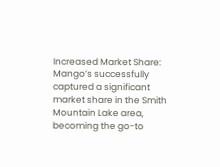Increased Market Share: Mango’s successfully captured a significant market share in the Smith Mountain Lake area, becoming the go-to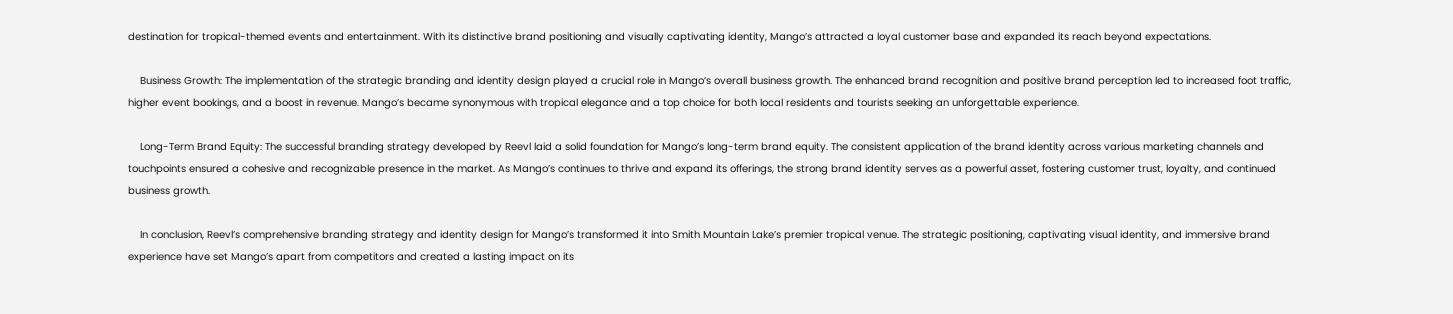destination for tropical-themed events and entertainment. With its distinctive brand positioning and visually captivating identity, Mango’s attracted a loyal customer base and expanded its reach beyond expectations.

    Business Growth: The implementation of the strategic branding and identity design played a crucial role in Mango’s overall business growth. The enhanced brand recognition and positive brand perception led to increased foot traffic, higher event bookings, and a boost in revenue. Mango’s became synonymous with tropical elegance and a top choice for both local residents and tourists seeking an unforgettable experience.

    Long-Term Brand Equity: The successful branding strategy developed by Reevl laid a solid foundation for Mango’s long-term brand equity. The consistent application of the brand identity across various marketing channels and touchpoints ensured a cohesive and recognizable presence in the market. As Mango’s continues to thrive and expand its offerings, the strong brand identity serves as a powerful asset, fostering customer trust, loyalty, and continued business growth.

    In conclusion, Reevl’s comprehensive branding strategy and identity design for Mango’s transformed it into Smith Mountain Lake’s premier tropical venue. The strategic positioning, captivating visual identity, and immersive brand experience have set Mango’s apart from competitors and created a lasting impact on its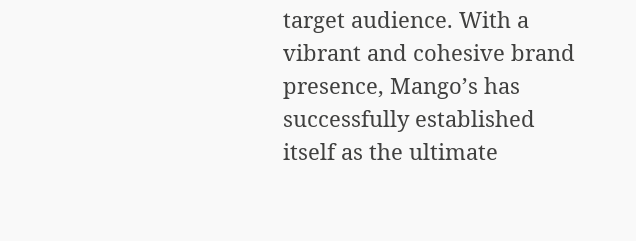target audience. With a vibrant and cohesive brand presence, Mango’s has successfully established itself as the ultimate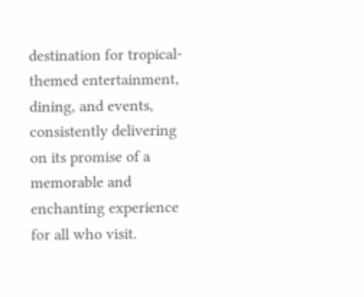destination for tropical-themed entertainment, dining, and events, consistently delivering on its promise of a memorable and enchanting experience for all who visit.